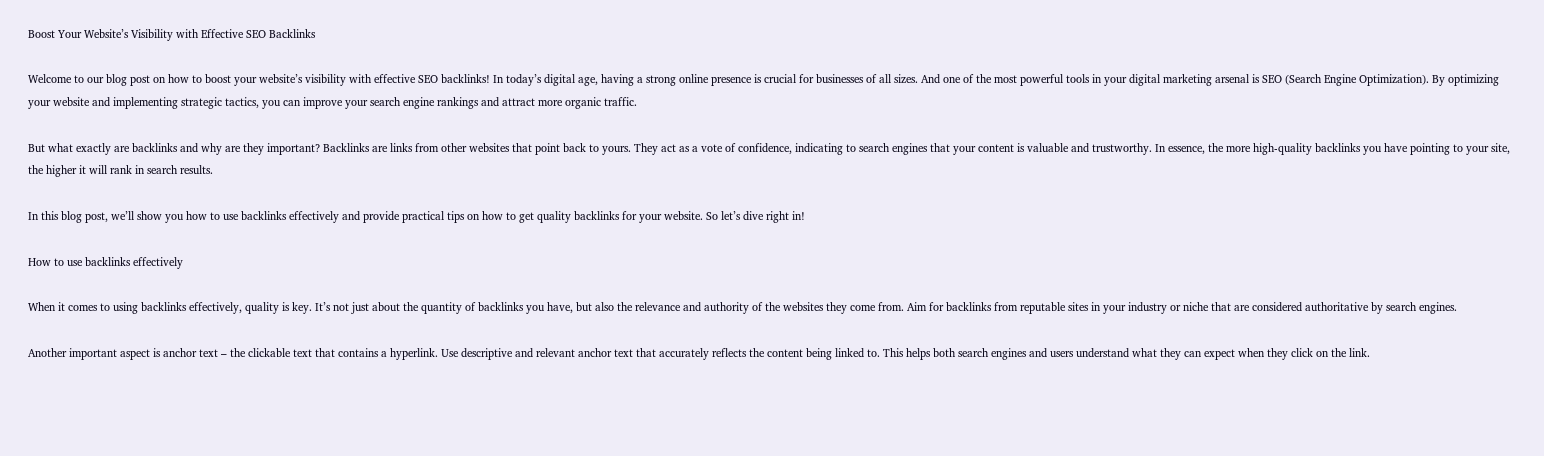Boost Your Website’s Visibility with Effective SEO Backlinks

Welcome to our blog post on how to boost your website’s visibility with effective SEO backlinks! In today’s digital age, having a strong online presence is crucial for businesses of all sizes. And one of the most powerful tools in your digital marketing arsenal is SEO (Search Engine Optimization). By optimizing your website and implementing strategic tactics, you can improve your search engine rankings and attract more organic traffic.

But what exactly are backlinks and why are they important? Backlinks are links from other websites that point back to yours. They act as a vote of confidence, indicating to search engines that your content is valuable and trustworthy. In essence, the more high-quality backlinks you have pointing to your site, the higher it will rank in search results.

In this blog post, we’ll show you how to use backlinks effectively and provide practical tips on how to get quality backlinks for your website. So let’s dive right in!

How to use backlinks effectively

When it comes to using backlinks effectively, quality is key. It’s not just about the quantity of backlinks you have, but also the relevance and authority of the websites they come from. Aim for backlinks from reputable sites in your industry or niche that are considered authoritative by search engines.

Another important aspect is anchor text – the clickable text that contains a hyperlink. Use descriptive and relevant anchor text that accurately reflects the content being linked to. This helps both search engines and users understand what they can expect when they click on the link.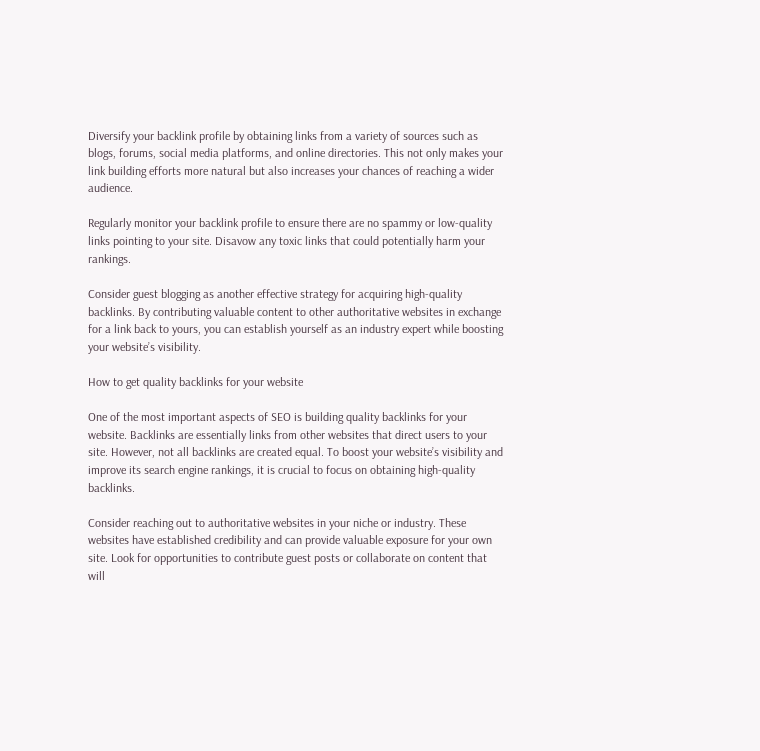Diversify your backlink profile by obtaining links from a variety of sources such as blogs, forums, social media platforms, and online directories. This not only makes your link building efforts more natural but also increases your chances of reaching a wider audience.

Regularly monitor your backlink profile to ensure there are no spammy or low-quality links pointing to your site. Disavow any toxic links that could potentially harm your rankings.

Consider guest blogging as another effective strategy for acquiring high-quality backlinks. By contributing valuable content to other authoritative websites in exchange for a link back to yours, you can establish yourself as an industry expert while boosting your website’s visibility.

How to get quality backlinks for your website

One of the most important aspects of SEO is building quality backlinks for your website. Backlinks are essentially links from other websites that direct users to your site. However, not all backlinks are created equal. To boost your website’s visibility and improve its search engine rankings, it is crucial to focus on obtaining high-quality backlinks.

Consider reaching out to authoritative websites in your niche or industry. These websites have established credibility and can provide valuable exposure for your own site. Look for opportunities to contribute guest posts or collaborate on content that will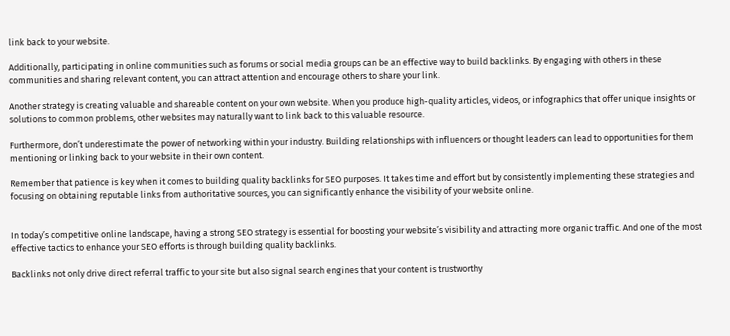link back to your website.

Additionally, participating in online communities such as forums or social media groups can be an effective way to build backlinks. By engaging with others in these communities and sharing relevant content, you can attract attention and encourage others to share your link.

Another strategy is creating valuable and shareable content on your own website. When you produce high-quality articles, videos, or infographics that offer unique insights or solutions to common problems, other websites may naturally want to link back to this valuable resource.

Furthermore, don’t underestimate the power of networking within your industry. Building relationships with influencers or thought leaders can lead to opportunities for them mentioning or linking back to your website in their own content.

Remember that patience is key when it comes to building quality backlinks for SEO purposes. It takes time and effort but by consistently implementing these strategies and focusing on obtaining reputable links from authoritative sources, you can significantly enhance the visibility of your website online.


In today’s competitive online landscape, having a strong SEO strategy is essential for boosting your website’s visibility and attracting more organic traffic. And one of the most effective tactics to enhance your SEO efforts is through building quality backlinks.

Backlinks not only drive direct referral traffic to your site but also signal search engines that your content is trustworthy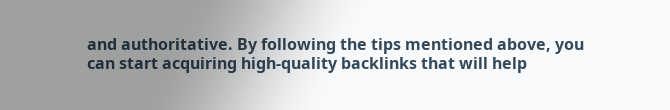and authoritative. By following the tips mentioned above, you can start acquiring high-quality backlinks that will help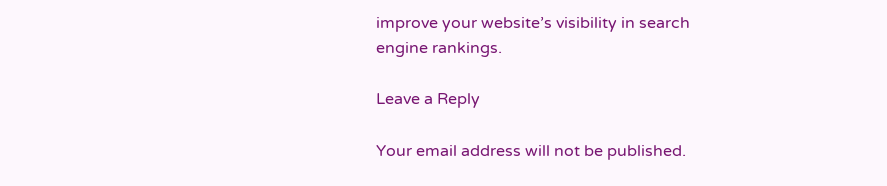improve your website’s visibility in search engine rankings.

Leave a Reply

Your email address will not be published.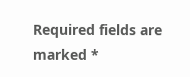Required fields are marked *